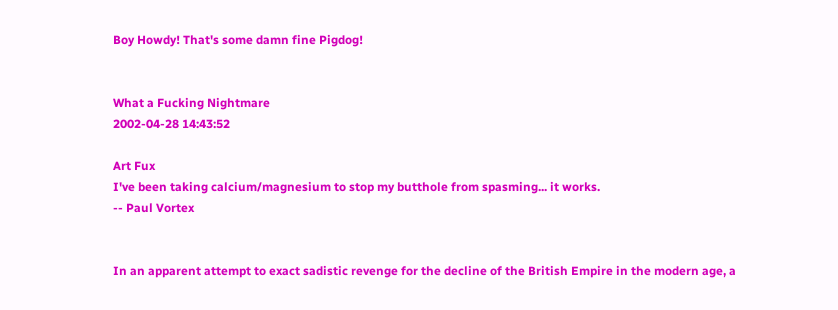Boy Howdy! That's some damn fine Pigdog!


What a Fucking Nightmare
2002-04-28 14:43:52

Art Fux
I've been taking calcium/magnesium to stop my butthole from spasming... it works.
-- Paul Vortex


In an apparent attempt to exact sadistic revenge for the decline of the British Empire in the modern age, a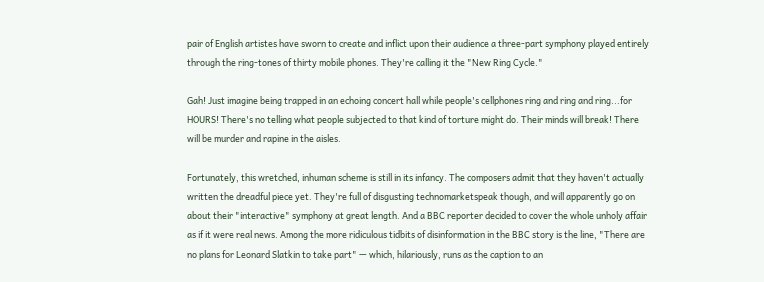pair of English artistes have sworn to create and inflict upon their audience a three-part symphony played entirely through the ring-tones of thirty mobile phones. They're calling it the "New Ring Cycle."

Gah! Just imagine being trapped in an echoing concert hall while people's cellphones ring and ring and ring...for HOURS! There's no telling what people subjected to that kind of torture might do. Their minds will break! There will be murder and rapine in the aisles.

Fortunately, this wretched, inhuman scheme is still in its infancy. The composers admit that they haven't actually written the dreadful piece yet. They're full of disgusting technomarketspeak though, and will apparently go on about their "interactive" symphony at great length. And a BBC reporter decided to cover the whole unholy affair as if it were real news. Among the more ridiculous tidbits of disinformation in the BBC story is the line, "There are no plans for Leonard Slatkin to take part" — which, hilariously, runs as the caption to an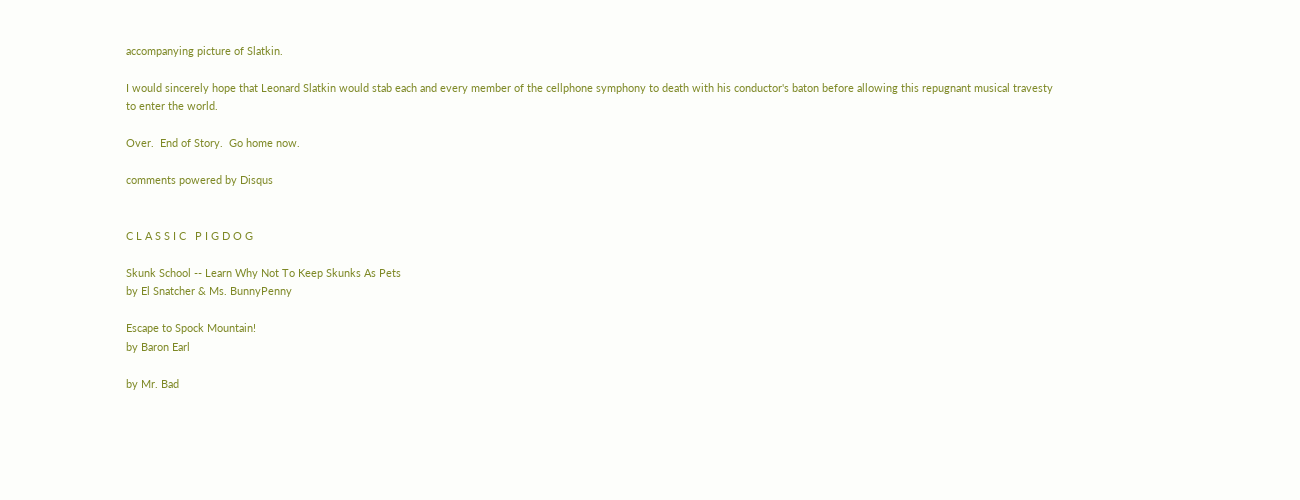accompanying picture of Slatkin.

I would sincerely hope that Leonard Slatkin would stab each and every member of the cellphone symphony to death with his conductor's baton before allowing this repugnant musical travesty to enter the world.

Over.  End of Story.  Go home now.

comments powered by Disqus


C L A S S I C   P I G D O G

Skunk School -- Learn Why Not To Keep Skunks As Pets
by El Snatcher & Ms. BunnyPenny

Escape to Spock Mountain!
by Baron Earl

by Mr. Bad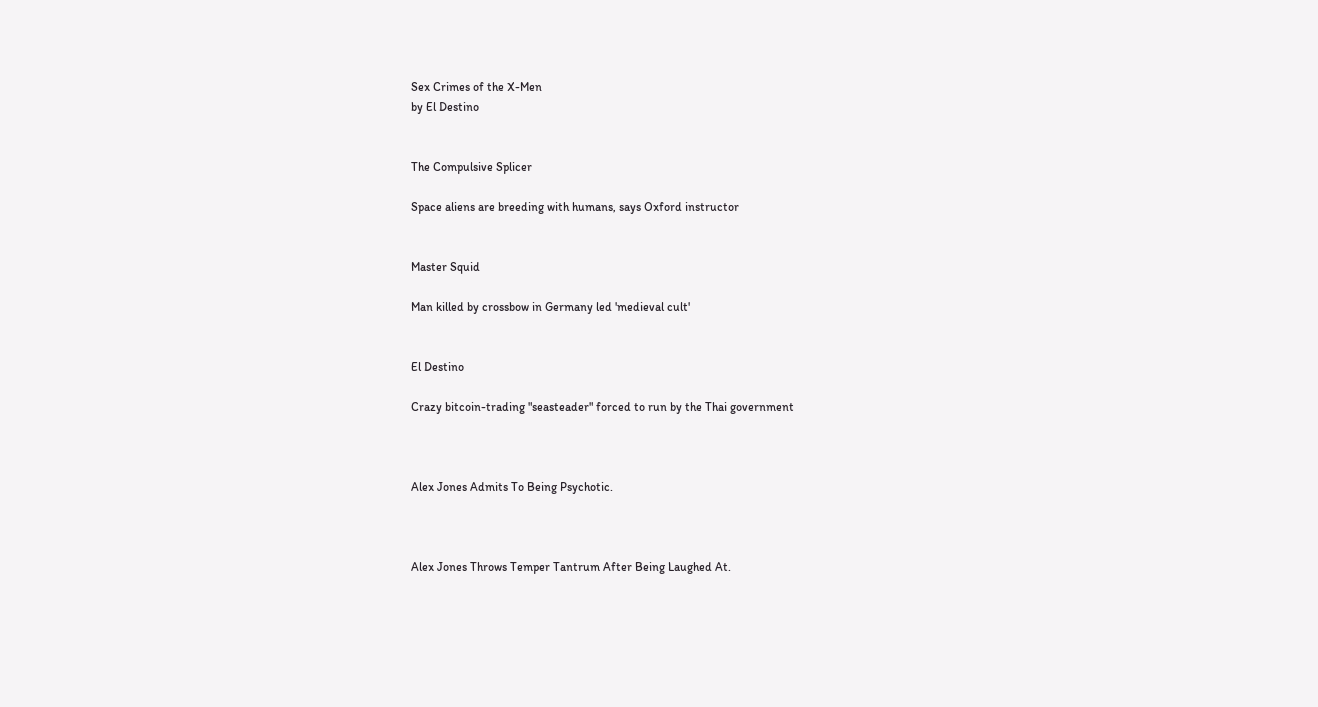Sex Crimes of the X-Men
by El Destino


The Compulsive Splicer

Space aliens are breeding with humans, says Oxford instructor


Master Squid

Man killed by crossbow in Germany led 'medieval cult'


El Destino

Crazy bitcoin-trading "seasteader" forced to run by the Thai government



Alex Jones Admits To Being Psychotic.



Alex Jones Throws Temper Tantrum After Being Laughed At.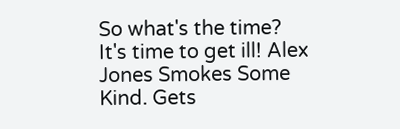So what's the time? It's time to get ill! Alex Jones Smokes Some Kind. Gets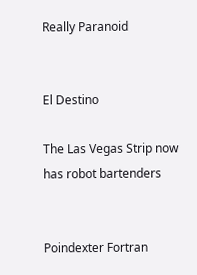Really Paranoid


El Destino

The Las Vegas Strip now has robot bartenders


Poindexter Fortran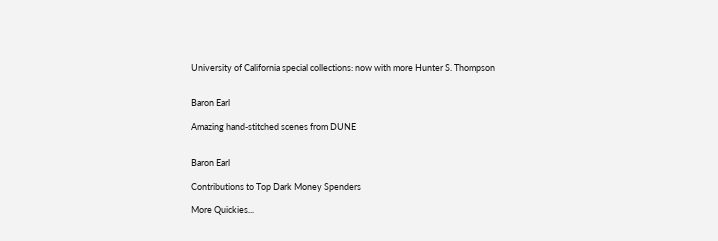University of California special collections: now with more Hunter S. Thompson


Baron Earl

Amazing hand-stitched scenes from DUNE


Baron Earl

Contributions to Top Dark Money Spenders

More Quickies...